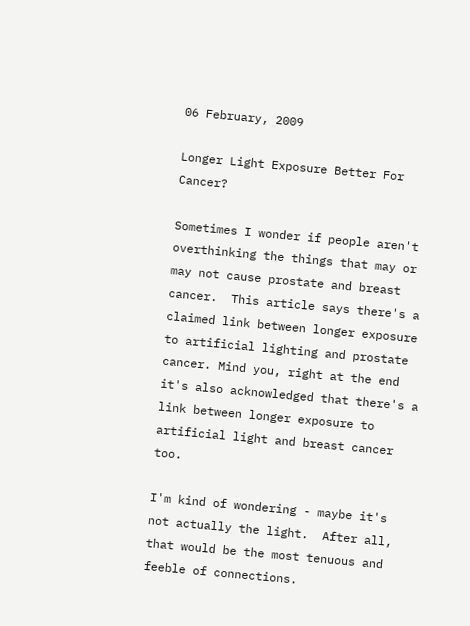06 February, 2009

Longer Light Exposure Better For Cancer?

Sometimes I wonder if people aren't overthinking the things that may or may not cause prostate and breast cancer.  This article says there's a claimed link between longer exposure to artificial lighting and prostate cancer. Mind you, right at the end it's also acknowledged that there's a link between longer exposure to artificial light and breast cancer too.

I'm kind of wondering - maybe it's not actually the light.  After all, that would be the most tenuous and feeble of connections.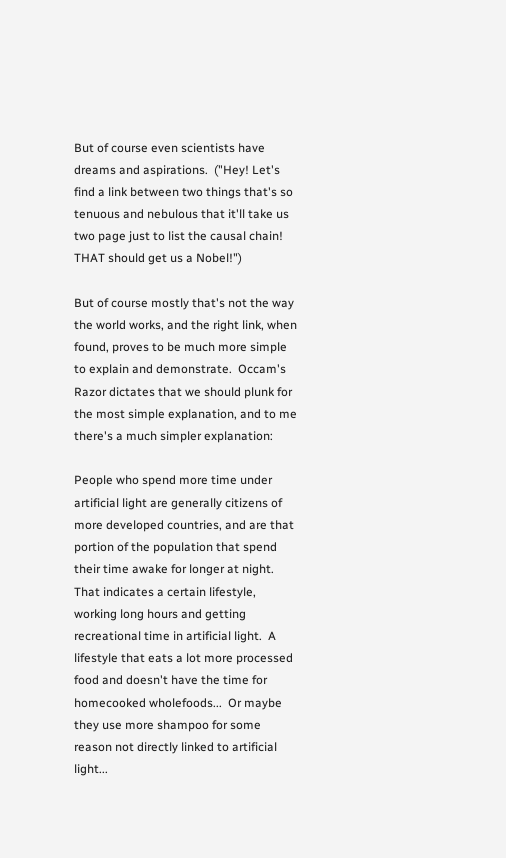But of course even scientists have dreams and aspirations.  ("Hey! Let's find a link between two things that's so tenuous and nebulous that it'll take us two page just to list the causal chain!  THAT should get us a Nobel!")

But of course mostly that's not the way the world works, and the right link, when found, proves to be much more simple to explain and demonstrate.  Occam's Razor dictates that we should plunk for the most simple explanation, and to me there's a much simpler explanation:

People who spend more time under artificial light are generally citizens of more developed countries, and are that portion of the population that spend their time awake for longer at night.  That indicates a certain lifestyle, working long hours and getting recreational time in artificial light.  A lifestyle that eats a lot more processed food and doesn't have the time for homecooked wholefoods...  Or maybe they use more shampoo for some reason not directly linked to artificial light...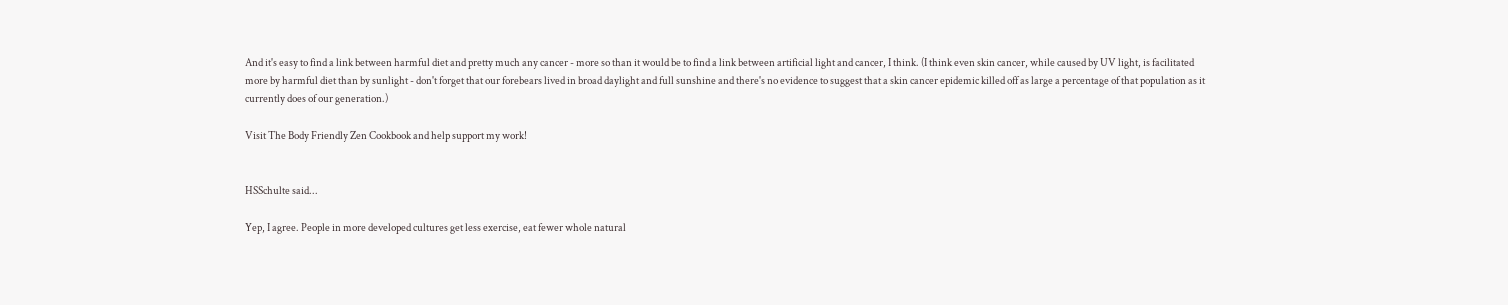And it's easy to find a link between harmful diet and pretty much any cancer - more so than it would be to find a link between artificial light and cancer, I think. (I think even skin cancer, while caused by UV light, is facilitated more by harmful diet than by sunlight - don't forget that our forebears lived in broad daylight and full sunshine and there's no evidence to suggest that a skin cancer epidemic killed off as large a percentage of that population as it currently does of our generation.)

Visit The Body Friendly Zen Cookbook and help support my work!


HSSchulte said...

Yep, I agree. People in more developed cultures get less exercise, eat fewer whole natural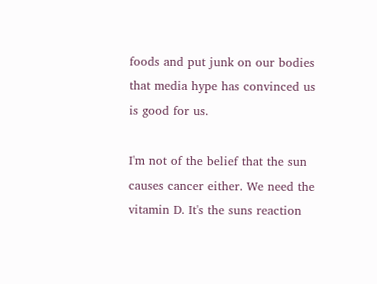foods and put junk on our bodies that media hype has convinced us is good for us.

I'm not of the belief that the sun causes cancer either. We need the vitamin D. It's the suns reaction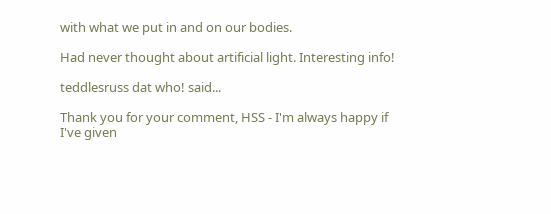with what we put in and on our bodies.

Had never thought about artificial light. Interesting info!

teddlesruss dat who! said...

Thank you for your comment, HSS - I'm always happy if I've given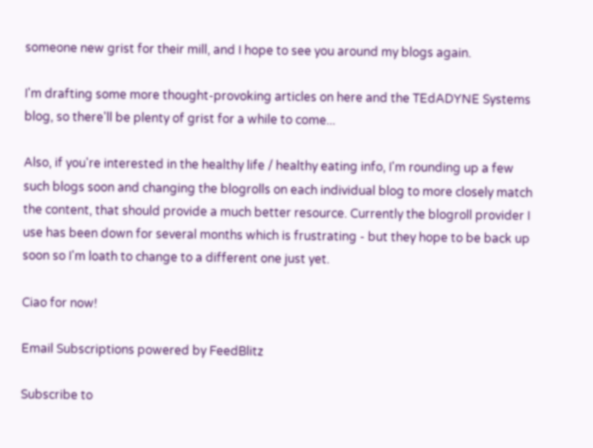someone new grist for their mill, and I hope to see you around my blogs again.

I'm drafting some more thought-provoking articles on here and the TEdADYNE Systems blog, so there'll be plenty of grist for a while to come...

Also, if you're interested in the healthy life / healthy eating info, I'm rounding up a few such blogs soon and changing the blogrolls on each individual blog to more closely match the content, that should provide a much better resource. Currently the blogroll provider I use has been down for several months which is frustrating - but they hope to be back up soon so I'm loath to change to a different one just yet.

Ciao for now!

Email Subscriptions powered by FeedBlitz

Subscribe to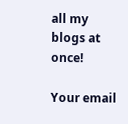all my blogs at once!

Your email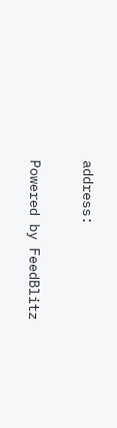address:

Powered by FeedBlitz